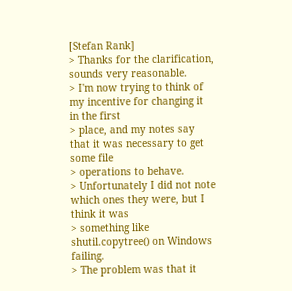[Stefan Rank]
> Thanks for the clarification, sounds very reasonable.
> I'm now trying to think of my incentive for changing it in the first
> place, and my notes say that it was necessary to get some file
> operations to behave.
> Unfortunately I did not note which ones they were, but I think it was
> something like shutil.copytree() on Windows failing.
> The problem was that it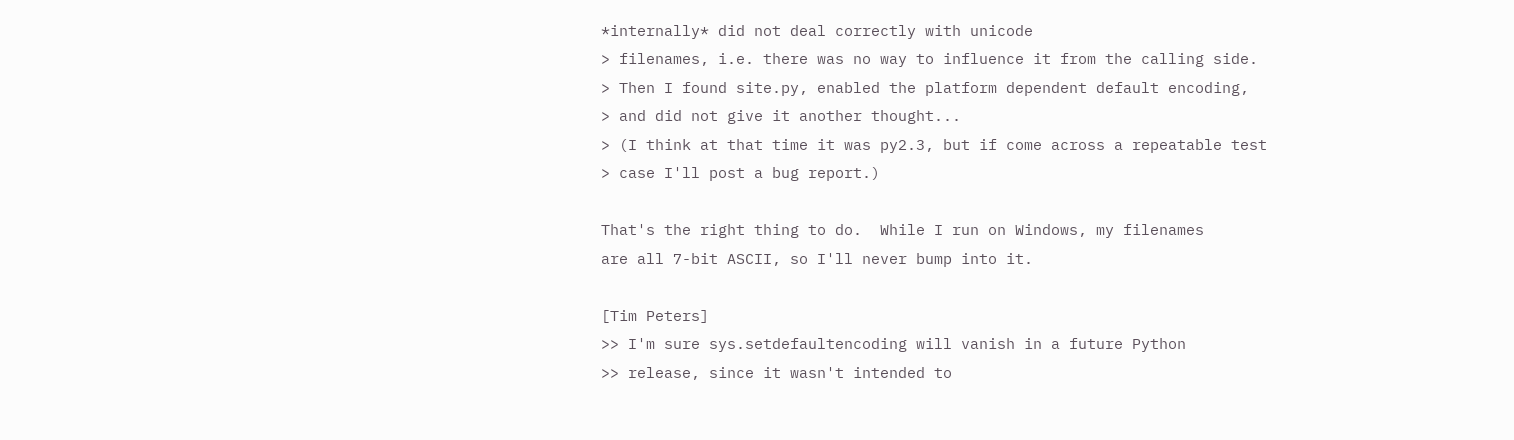*internally* did not deal correctly with unicode
> filenames, i.e. there was no way to influence it from the calling side.
> Then I found site.py, enabled the platform dependent default encoding,
> and did not give it another thought...
> (I think at that time it was py2.3, but if come across a repeatable test
> case I'll post a bug report.)

That's the right thing to do.  While I run on Windows, my filenames
are all 7-bit ASCII, so I'll never bump into it.

[Tim Peters]
>> I'm sure sys.setdefaultencoding will vanish in a future Python
>> release, since it wasn't intended to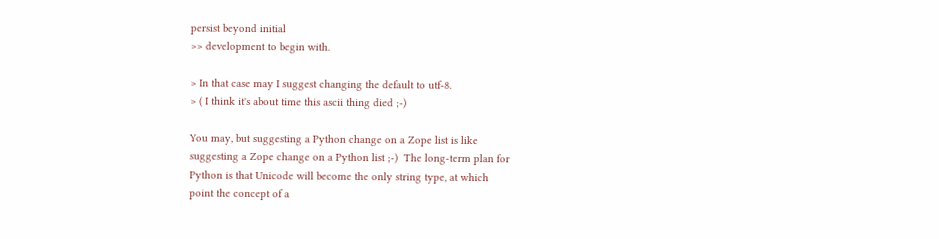persist beyond initial
>> development to begin with.

> In that case may I suggest changing the default to utf-8.
> ( I think it's about time this ascii thing died ;-)

You may, but suggesting a Python change on a Zope list is like
suggesting a Zope change on a Python list ;-)  The long-term plan for
Python is that Unicode will become the only string type, at which
point the concept of a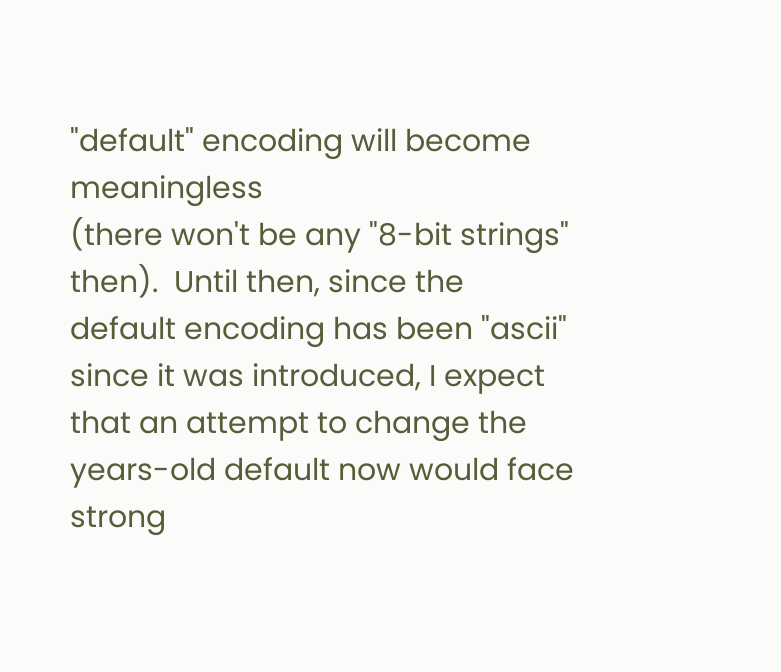"default" encoding will become meaningless
(there won't be any "8-bit strings" then).  Until then, since the
default encoding has been "ascii" since it was introduced, I expect
that an attempt to change the years-old default now would face strong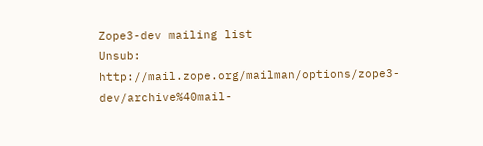Zope3-dev mailing list
Unsub: http://mail.zope.org/mailman/options/zope3-dev/archive%40mail-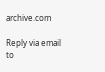archive.com

Reply via email to